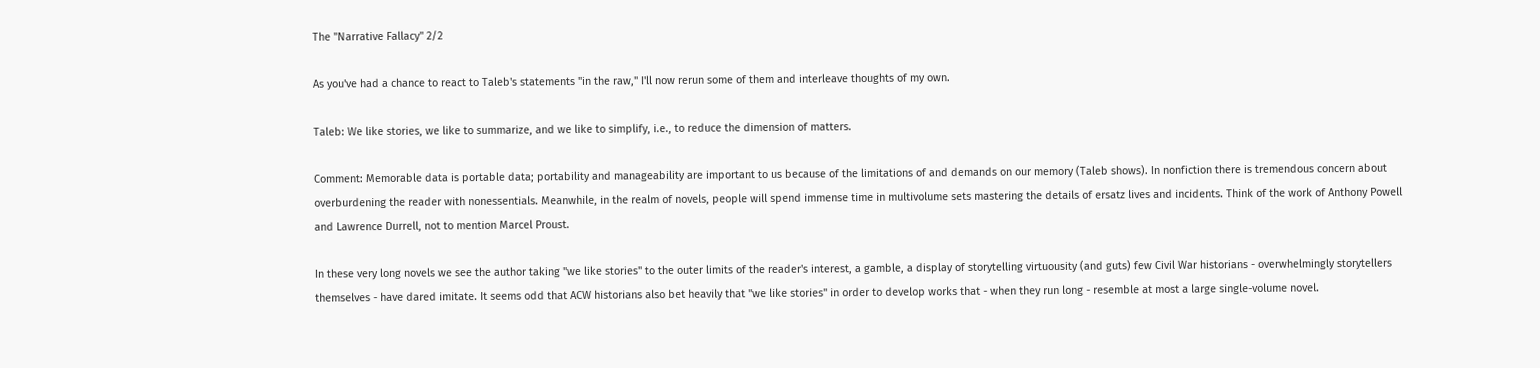The "Narrative Fallacy" 2/2

As you've had a chance to react to Taleb's statements "in the raw," I'll now rerun some of them and interleave thoughts of my own.

Taleb: We like stories, we like to summarize, and we like to simplify, i.e., to reduce the dimension of matters.

Comment: Memorable data is portable data; portability and manageability are important to us because of the limitations of and demands on our memory (Taleb shows). In nonfiction there is tremendous concern about overburdening the reader with nonessentials. Meanwhile, in the realm of novels, people will spend immense time in multivolume sets mastering the details of ersatz lives and incidents. Think of the work of Anthony Powell and Lawrence Durrell, not to mention Marcel Proust.

In these very long novels we see the author taking "we like stories" to the outer limits of the reader's interest, a gamble, a display of storytelling virtuousity (and guts) few Civil War historians - overwhelmingly storytellers themselves - have dared imitate. It seems odd that ACW historians also bet heavily that "we like stories" in order to develop works that - when they run long - resemble at most a large single-volume novel.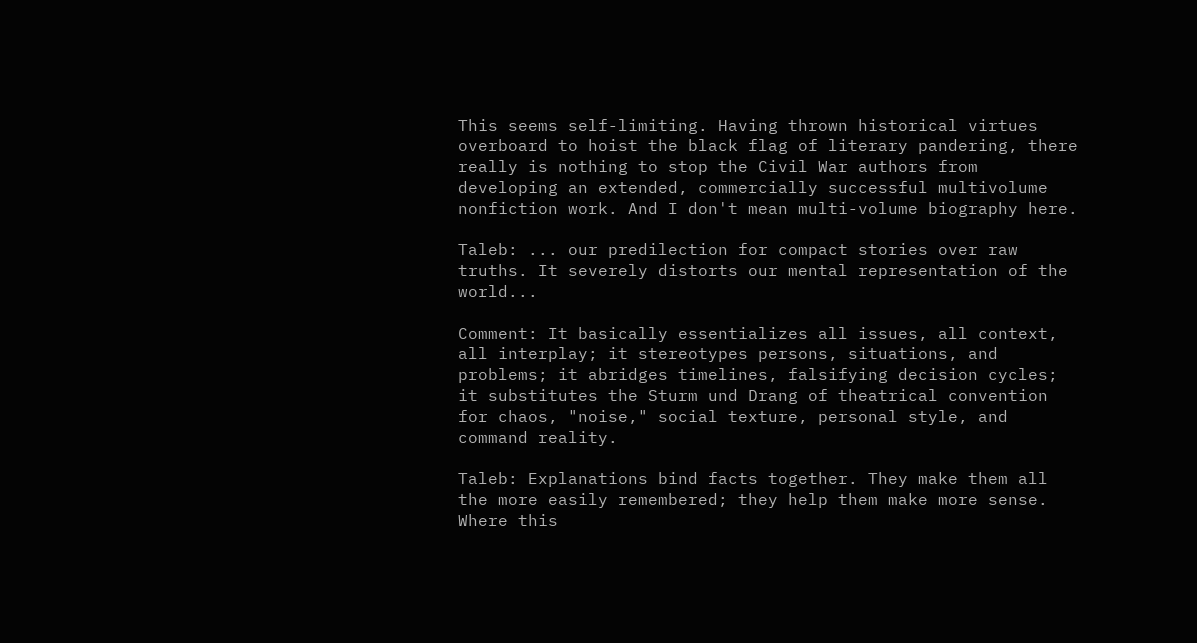This seems self-limiting. Having thrown historical virtues overboard to hoist the black flag of literary pandering, there really is nothing to stop the Civil War authors from developing an extended, commercially successful multivolume nonfiction work. And I don't mean multi-volume biography here.

Taleb: ... our predilection for compact stories over raw truths. It severely distorts our mental representation of the world...

Comment: It basically essentializes all issues, all context, all interplay; it stereotypes persons, situations, and problems; it abridges timelines, falsifying decision cycles; it substitutes the Sturm und Drang of theatrical convention for chaos, "noise," social texture, personal style, and command reality.

Taleb: Explanations bind facts together. They make them all the more easily remembered; they help them make more sense. Where this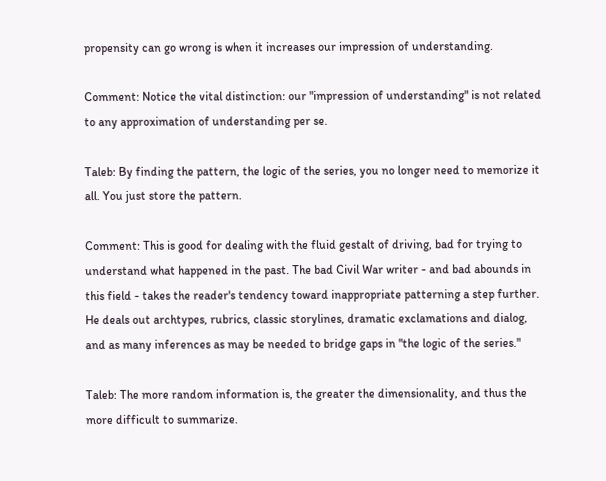propensity can go wrong is when it increases our impression of understanding.

Comment: Notice the vital distinction: our "impression of understanding" is not related to any approximation of understanding per se.

Taleb: By finding the pattern, the logic of the series, you no longer need to memorize it all. You just store the pattern.

Comment: This is good for dealing with the fluid gestalt of driving, bad for trying to understand what happened in the past. The bad Civil War writer - and bad abounds in this field - takes the reader's tendency toward inappropriate patterning a step further. He deals out archtypes, rubrics, classic storylines, dramatic exclamations and dialog, and as many inferences as may be needed to bridge gaps in "the logic of the series."

Taleb: The more random information is, the greater the dimensionality, and thus the more difficult to summarize.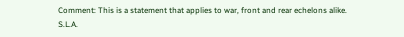Comment: This is a statement that applies to war, front and rear echelons alike. S.L.A.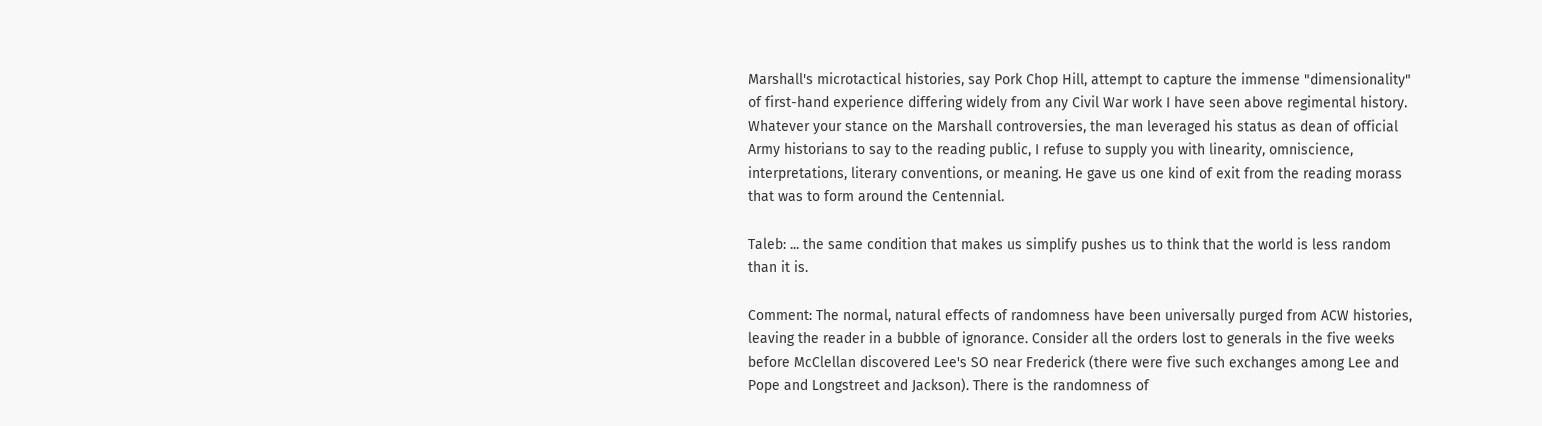Marshall's microtactical histories, say Pork Chop Hill, attempt to capture the immense "dimensionality" of first-hand experience differing widely from any Civil War work I have seen above regimental history. Whatever your stance on the Marshall controversies, the man leveraged his status as dean of official Army historians to say to the reading public, I refuse to supply you with linearity, omniscience, interpretations, literary conventions, or meaning. He gave us one kind of exit from the reading morass that was to form around the Centennial.

Taleb: ... the same condition that makes us simplify pushes us to think that the world is less random than it is.

Comment: The normal, natural effects of randomness have been universally purged from ACW histories, leaving the reader in a bubble of ignorance. Consider all the orders lost to generals in the five weeks before McClellan discovered Lee's SO near Frederick (there were five such exchanges among Lee and Pope and Longstreet and Jackson). There is the randomness of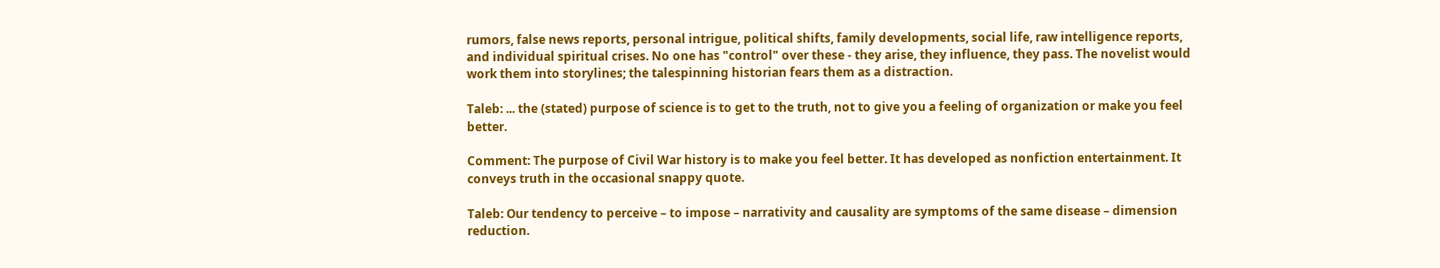rumors, false news reports, personal intrigue, political shifts, family developments, social life, raw intelligence reports, and individual spiritual crises. No one has "control" over these - they arise, they influence, they pass. The novelist would work them into storylines; the talespinning historian fears them as a distraction.

Taleb: ... the (stated) purpose of science is to get to the truth, not to give you a feeling of organization or make you feel better.

Comment: The purpose of Civil War history is to make you feel better. It has developed as nonfiction entertainment. It conveys truth in the occasional snappy quote.

Taleb: Our tendency to perceive – to impose – narrativity and causality are symptoms of the same disease – dimension reduction.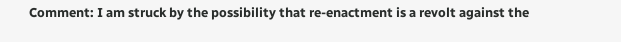Comment: I am struck by the possibility that re-enactment is a revolt against the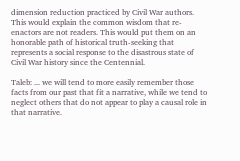dimension reduction practiced by Civil War authors. This would explain the common wisdom that re-enactors are not readers. This would put them on an honorable path of historical truth-seeking that represents a social response to the disastrous state of Civil War history since the Centennial.

Taleb: ... we will tend to more easily remember those facts from our past that fit a narrative, while we tend to neglect others that do not appear to play a causal role in that narrative.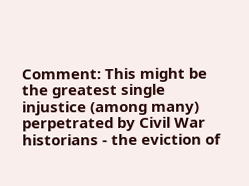Comment: This might be the greatest single injustice (among many) perpetrated by Civil War historians - the eviction of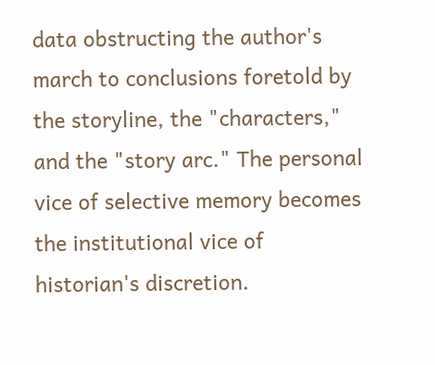data obstructing the author's march to conclusions foretold by the storyline, the "characters," and the "story arc." The personal vice of selective memory becomes the institutional vice of historian's discretion.